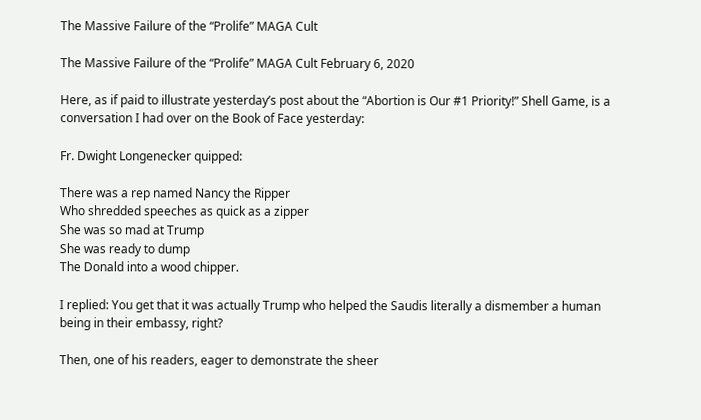The Massive Failure of the “Prolife” MAGA Cult

The Massive Failure of the “Prolife” MAGA Cult February 6, 2020

Here, as if paid to illustrate yesterday’s post about the “Abortion is Our #1 Priority!” Shell Game, is a conversation I had over on the Book of Face yesterday:

Fr. Dwight Longenecker quipped:

There was a rep named Nancy the Ripper
Who shredded speeches as quick as a zipper
She was so mad at Trump
She was ready to dump
The Donald into a wood chipper.

I replied: You get that it was actually Trump who helped the Saudis literally a dismember a human being in their embassy, right?

Then, one of his readers, eager to demonstrate the sheer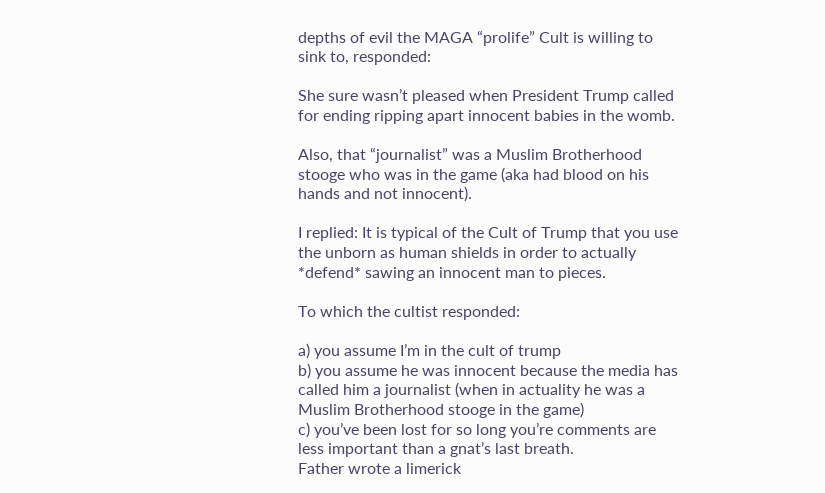depths of evil the MAGA “prolife” Cult is willing to sink to, responded:

She sure wasn’t pleased when President Trump called for ending ripping apart innocent babies in the womb.

Also, that “journalist” was a Muslim Brotherhood stooge who was in the game (aka had blood on his hands and not innocent).

I replied: It is typical of the Cult of Trump that you use the unborn as human shields in order to actually *defend* sawing an innocent man to pieces.

To which the cultist responded:

a) you assume I’m in the cult of trump
b) you assume he was innocent because the media has called him a journalist (when in actuality he was a Muslim Brotherhood stooge in the game)
c) you’ve been lost for so long you’re comments are less important than a gnat’s last breath.
Father wrote a limerick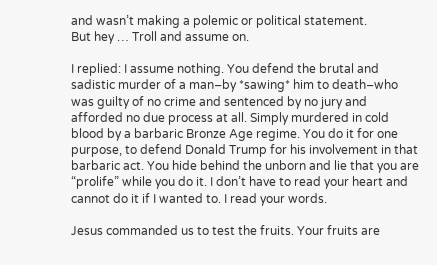and wasn’t making a polemic or political statement.
But hey … Troll and assume on.

I replied: I assume nothing. You defend the brutal and sadistic murder of a man–by *sawing* him to death–who was guilty of no crime and sentenced by no jury and afforded no due process at all. Simply murdered in cold blood by a barbaric Bronze Age regime. You do it for one purpose, to defend Donald Trump for his involvement in that barbaric act. You hide behind the unborn and lie that you are “prolife” while you do it. I don’t have to read your heart and cannot do it if I wanted to. I read your words.

Jesus commanded us to test the fruits. Your fruits are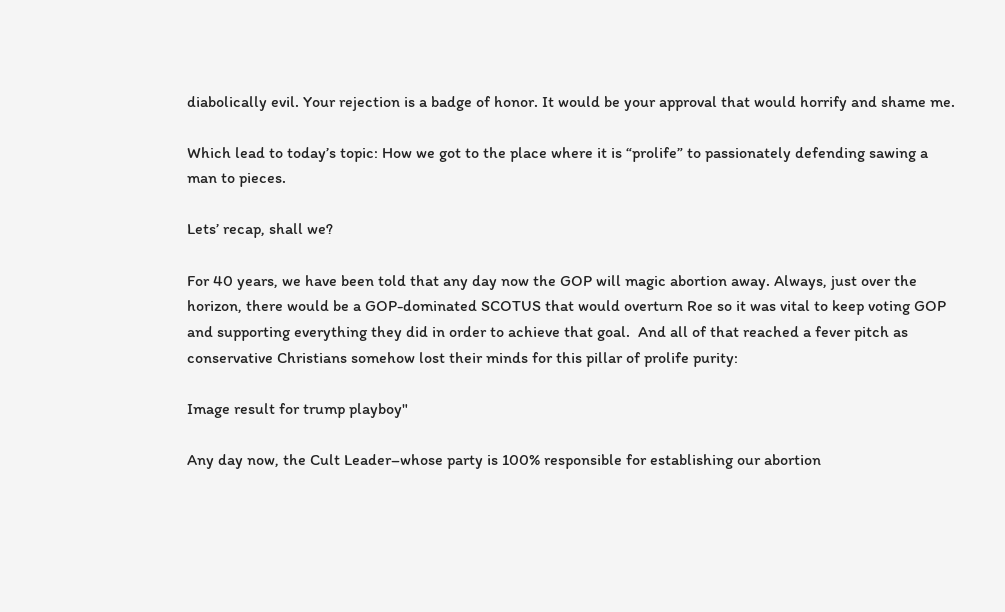diabolically evil. Your rejection is a badge of honor. It would be your approval that would horrify and shame me.

Which lead to today’s topic: How we got to the place where it is “prolife” to passionately defending sawing a man to pieces.

Lets’ recap, shall we?

For 40 years, we have been told that any day now the GOP will magic abortion away. Always, just over the horizon, there would be a GOP-dominated SCOTUS that would overturn Roe so it was vital to keep voting GOP and supporting everything they did in order to achieve that goal.  And all of that reached a fever pitch as conservative Christians somehow lost their minds for this pillar of prolife purity:

Image result for trump playboy"

Any day now, the Cult Leader–whose party is 100% responsible for establishing our abortion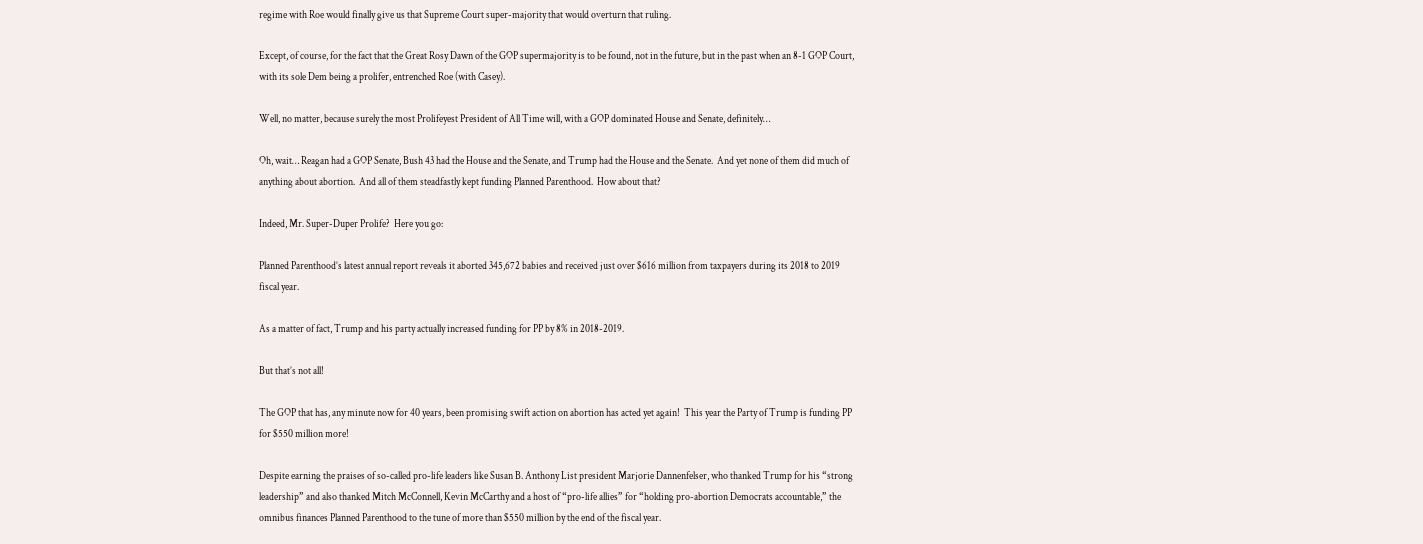regime with Roe would finally give us that Supreme Court super-majority that would overturn that ruling.

Except, of course, for the fact that the Great Rosy Dawn of the GOP supermajority is to be found, not in the future, but in the past when an 8-1 GOP Court, with its sole Dem being a prolifer, entrenched Roe (with Casey).

Well, no matter, because surely the most Prolifeyest President of All Time will, with a GOP dominated House and Senate, definitely…

Oh, wait… Reagan had a GOP Senate, Bush 43 had the House and the Senate, and Trump had the House and the Senate.  And yet none of them did much of anything about abortion.  And all of them steadfastly kept funding Planned Parenthood.  How about that?

Indeed, Mr. Super-Duper Prolife?  Here you go:

Planned Parenthood’s latest annual report reveals it aborted 345,672 babies and received just over $616 million from taxpayers during its 2018 to 2019 fiscal year.

As a matter of fact, Trump and his party actually increased funding for PP by 8% in 2018-2019.

But that’s not all!

The GOP that has, any minute now for 40 years, been promising swift action on abortion has acted yet again!  This year the Party of Trump is funding PP for $550 million more!

Despite earning the praises of so-called pro-life leaders like Susan B. Anthony List president Marjorie Dannenfelser, who thanked Trump for his “strong leadership” and also thanked Mitch McConnell, Kevin McCarthy and a host of “pro-life allies” for “holding pro-abortion Democrats accountable,” the omnibus finances Planned Parenthood to the tune of more than $550 million by the end of the fiscal year.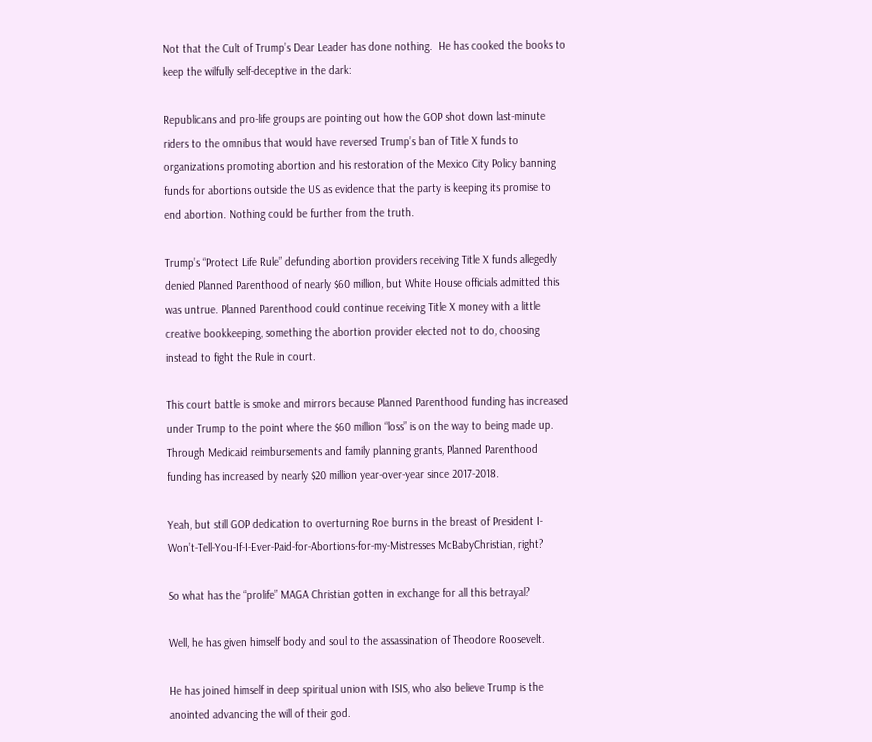Not that the Cult of Trump’s Dear Leader has done nothing.  He has cooked the books to keep the wilfully self-deceptive in the dark:

Republicans and pro-life groups are pointing out how the GOP shot down last-minute riders to the omnibus that would have reversed Trump’s ban of Title X funds to organizations promoting abortion and his restoration of the Mexico City Policy banning funds for abortions outside the US as evidence that the party is keeping its promise to end abortion. Nothing could be further from the truth.

Trump’s “Protect Life Rule” defunding abortion providers receiving Title X funds allegedly denied Planned Parenthood of nearly $60 million, but White House officials admitted this was untrue. Planned Parenthood could continue receiving Title X money with a little creative bookkeeping, something the abortion provider elected not to do, choosing instead to fight the Rule in court.

This court battle is smoke and mirrors because Planned Parenthood funding has increased under Trump to the point where the $60 million “loss” is on the way to being made up. Through Medicaid reimbursements and family planning grants, Planned Parenthood funding has increased by nearly $20 million year-over-year since 2017-2018.

Yeah, but still GOP dedication to overturning Roe burns in the breast of President I-Won’t-Tell-You-If-I-Ever-Paid-for-Abortions-for-my-Mistresses McBabyChristian, right?

So what has the “prolife” MAGA Christian gotten in exchange for all this betrayal?

Well, he has given himself body and soul to the assassination of Theodore Roosevelt.

He has joined himself in deep spiritual union with ISIS, who also believe Trump is the anointed advancing the will of their god.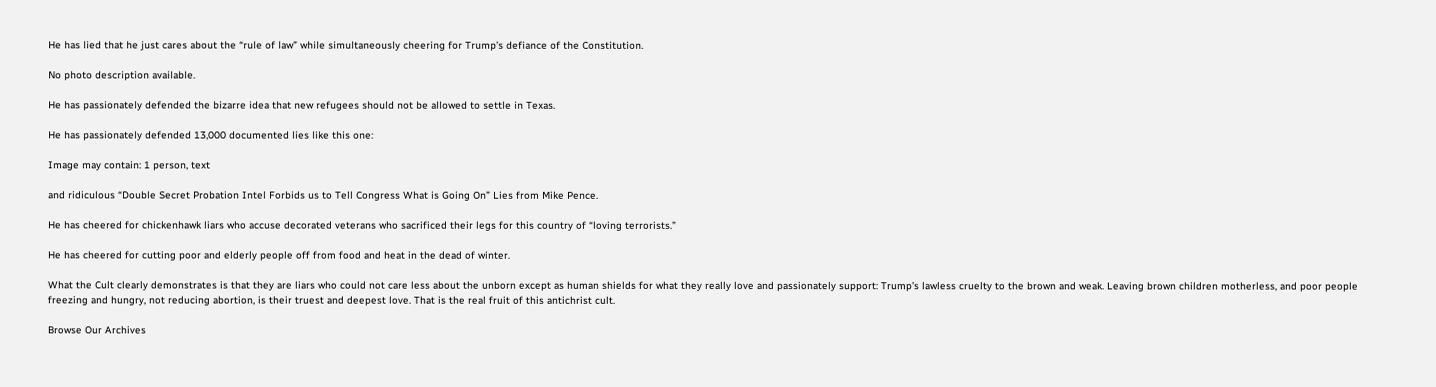He has lied that he just cares about the “rule of law” while simultaneously cheering for Trump’s defiance of the Constitution.

No photo description available.

He has passionately defended the bizarre idea that new refugees should not be allowed to settle in Texas.

He has passionately defended 13,000 documented lies like this one:

Image may contain: 1 person, text

and ridiculous “Double Secret Probation Intel Forbids us to Tell Congress What is Going On” Lies from Mike Pence.

He has cheered for chickenhawk liars who accuse decorated veterans who sacrificed their legs for this country of “loving terrorists.”

He has cheered for cutting poor and elderly people off from food and heat in the dead of winter.

What the Cult clearly demonstrates is that they are liars who could not care less about the unborn except as human shields for what they really love and passionately support: Trump’s lawless cruelty to the brown and weak. Leaving brown children motherless, and poor people freezing and hungry, not reducing abortion, is their truest and deepest love. That is the real fruit of this antichrist cult.

Browse Our Archives